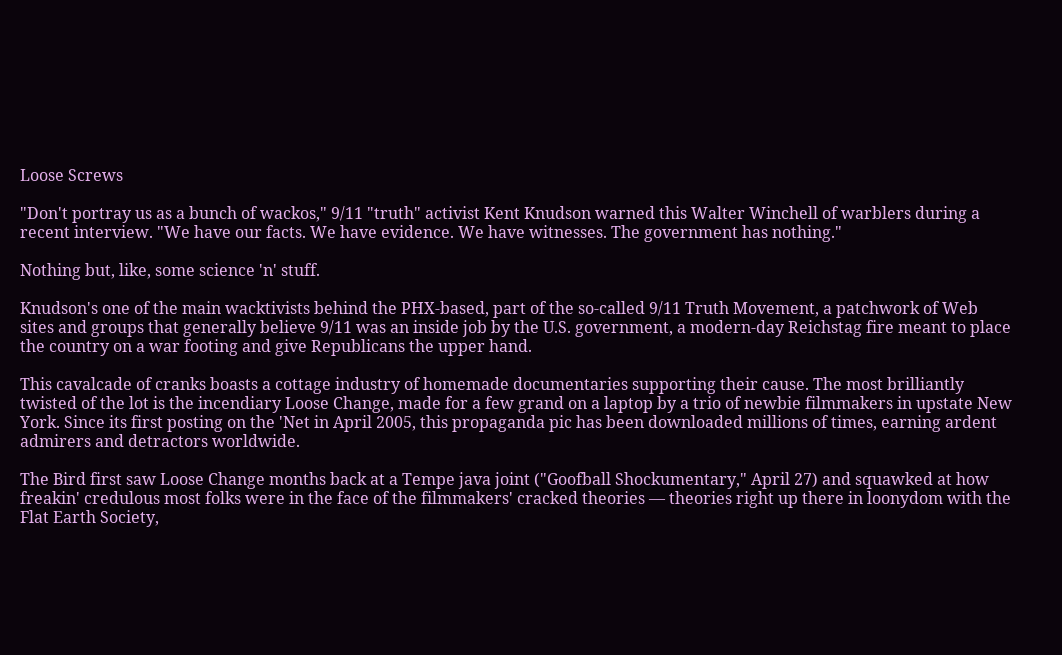Loose Screws

"Don't portray us as a bunch of wackos," 9/11 "truth" activist Kent Knudson warned this Walter Winchell of warblers during a recent interview. "We have our facts. We have evidence. We have witnesses. The government has nothing."

Nothing but, like, some science 'n' stuff.

Knudson's one of the main wacktivists behind the PHX-based, part of the so-called 9/11 Truth Movement, a patchwork of Web sites and groups that generally believe 9/11 was an inside job by the U.S. government, a modern-day Reichstag fire meant to place the country on a war footing and give Republicans the upper hand.

This cavalcade of cranks boasts a cottage industry of homemade documentaries supporting their cause. The most brilliantly twisted of the lot is the incendiary Loose Change, made for a few grand on a laptop by a trio of newbie filmmakers in upstate New York. Since its first posting on the 'Net in April 2005, this propaganda pic has been downloaded millions of times, earning ardent admirers and detractors worldwide.

The Bird first saw Loose Change months back at a Tempe java joint ("Goofball Shockumentary," April 27) and squawked at how freakin' credulous most folks were in the face of the filmmakers' cracked theories — theories right up there in loonydom with the Flat Earth Society,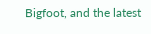Bigfoot, and the latest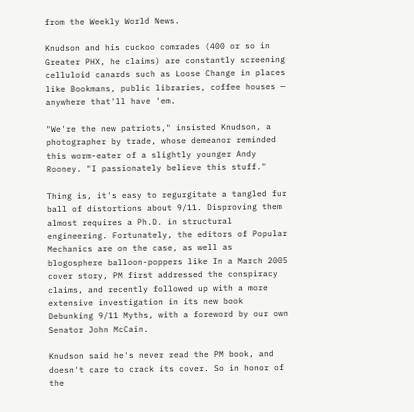from the Weekly World News.

Knudson and his cuckoo comrades (400 or so in Greater PHX, he claims) are constantly screening celluloid canards such as Loose Change in places like Bookmans, public libraries, coffee houses — anywhere that'll have 'em.

"We're the new patriots," insisted Knudson, a photographer by trade, whose demeanor reminded this worm-eater of a slightly younger Andy Rooney. "I passionately believe this stuff."

Thing is, it's easy to regurgitate a tangled fur ball of distortions about 9/11. Disproving them almost requires a Ph.D. in structural engineering. Fortunately, the editors of Popular Mechanics are on the case, as well as blogosphere balloon-poppers like In a March 2005 cover story, PM first addressed the conspiracy claims, and recently followed up with a more extensive investigation in its new book Debunking 9/11 Myths, with a foreword by our own Senator John McCain.

Knudson said he's never read the PM book, and doesn't care to crack its cover. So in honor of the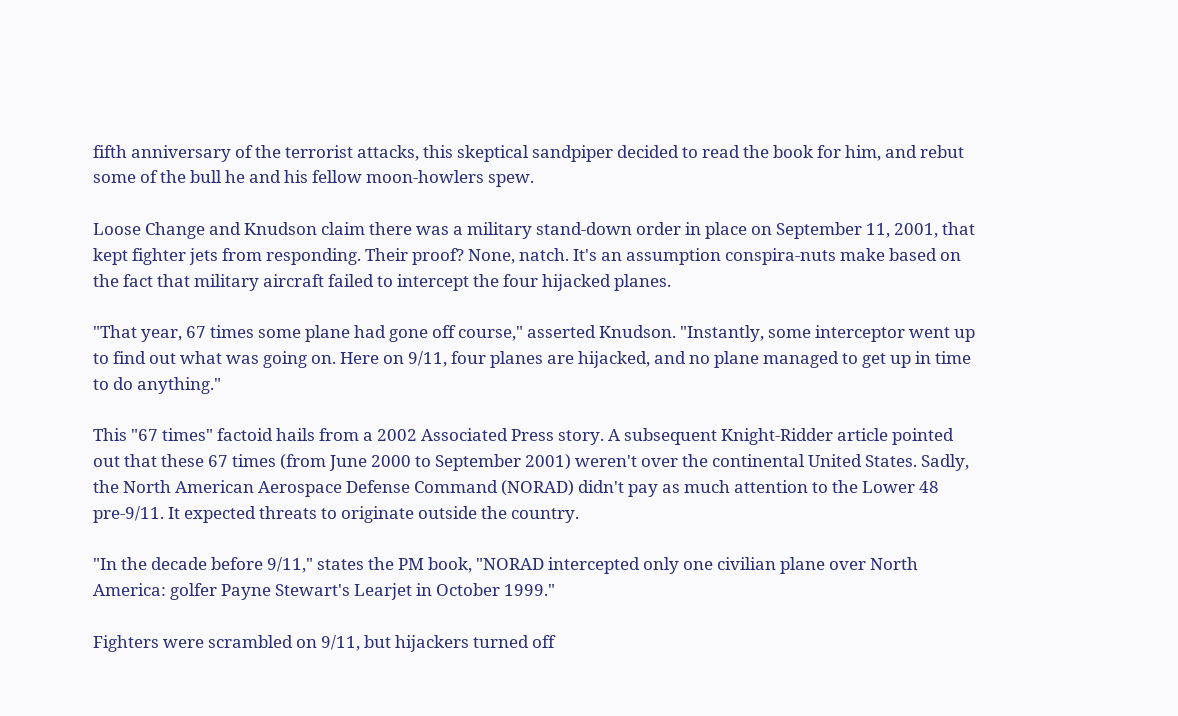fifth anniversary of the terrorist attacks, this skeptical sandpiper decided to read the book for him, and rebut some of the bull he and his fellow moon-howlers spew.

Loose Change and Knudson claim there was a military stand-down order in place on September 11, 2001, that kept fighter jets from responding. Their proof? None, natch. It's an assumption conspira-nuts make based on the fact that military aircraft failed to intercept the four hijacked planes.

"That year, 67 times some plane had gone off course," asserted Knudson. "Instantly, some interceptor went up to find out what was going on. Here on 9/11, four planes are hijacked, and no plane managed to get up in time to do anything."

This "67 times" factoid hails from a 2002 Associated Press story. A subsequent Knight-Ridder article pointed out that these 67 times (from June 2000 to September 2001) weren't over the continental United States. Sadly, the North American Aerospace Defense Command (NORAD) didn't pay as much attention to the Lower 48 pre-9/11. It expected threats to originate outside the country.

"In the decade before 9/11," states the PM book, "NORAD intercepted only one civilian plane over North America: golfer Payne Stewart's Learjet in October 1999."

Fighters were scrambled on 9/11, but hijackers turned off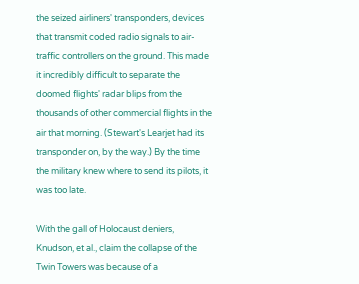the seized airliners' transponders, devices that transmit coded radio signals to air-traffic controllers on the ground. This made it incredibly difficult to separate the doomed flights' radar blips from the thousands of other commercial flights in the air that morning. (Stewart's Learjet had its transponder on, by the way.) By the time the military knew where to send its pilots, it was too late.

With the gall of Holocaust deniers, Knudson, et al., claim the collapse of the Twin Towers was because of a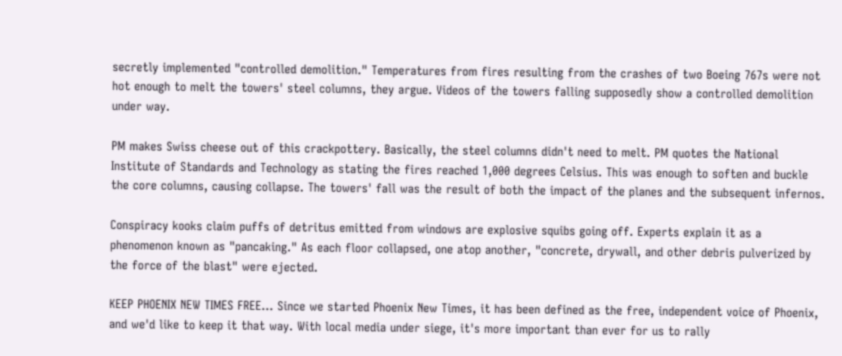secretly implemented "controlled demolition." Temperatures from fires resulting from the crashes of two Boeing 767s were not hot enough to melt the towers' steel columns, they argue. Videos of the towers falling supposedly show a controlled demolition under way.

PM makes Swiss cheese out of this crackpottery. Basically, the steel columns didn't need to melt. PM quotes the National Institute of Standards and Technology as stating the fires reached 1,000 degrees Celsius. This was enough to soften and buckle the core columns, causing collapse. The towers' fall was the result of both the impact of the planes and the subsequent infernos.

Conspiracy kooks claim puffs of detritus emitted from windows are explosive squibs going off. Experts explain it as a phenomenon known as "pancaking." As each floor collapsed, one atop another, "concrete, drywall, and other debris pulverized by the force of the blast" were ejected.

KEEP PHOENIX NEW TIMES FREE... Since we started Phoenix New Times, it has been defined as the free, independent voice of Phoenix, and we'd like to keep it that way. With local media under siege, it's more important than ever for us to rally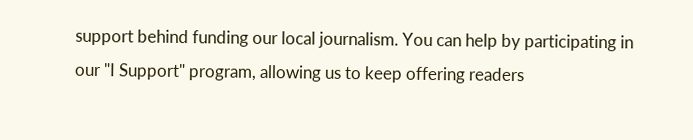support behind funding our local journalism. You can help by participating in our "I Support" program, allowing us to keep offering readers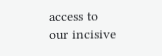access to our incisive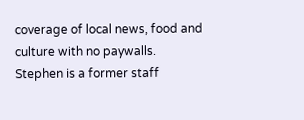coverage of local news, food and culture with no paywalls.
Stephen is a former staff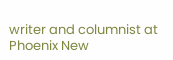writer and columnist at Phoenix New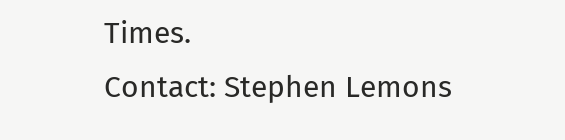Times.
Contact: Stephen Lemons